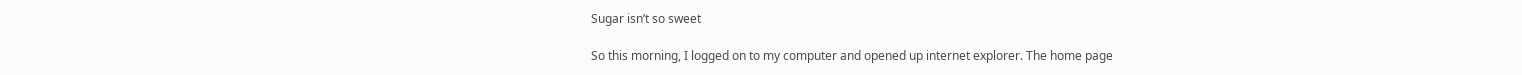Sugar isn’t so sweet

So this morning, I logged on to my computer and opened up internet explorer. The home page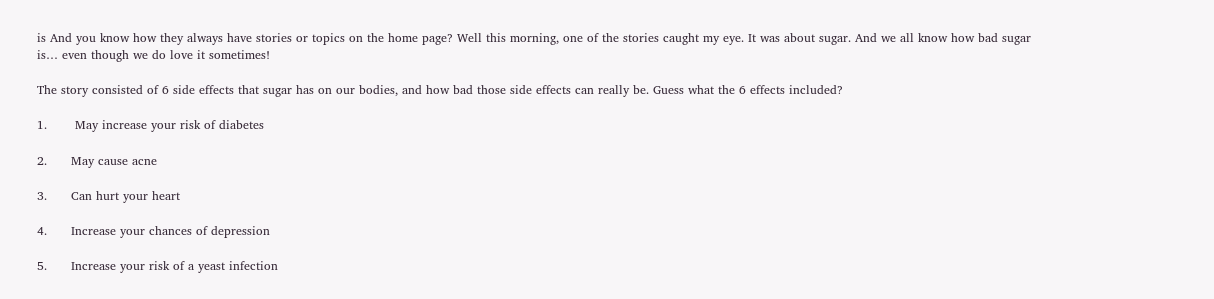is And you know how they always have stories or topics on the home page? Well this morning, one of the stories caught my eye. It was about sugar. And we all know how bad sugar is… even though we do love it sometimes!

The story consisted of 6 side effects that sugar has on our bodies, and how bad those side effects can really be. Guess what the 6 effects included?

1.       May increase your risk of diabetes

2.      May cause acne

3.      Can hurt your heart

4.      Increase your chances of depression

5.      Increase your risk of a yeast infection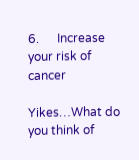6.      Increase your risk of cancer

Yikes…What do you think of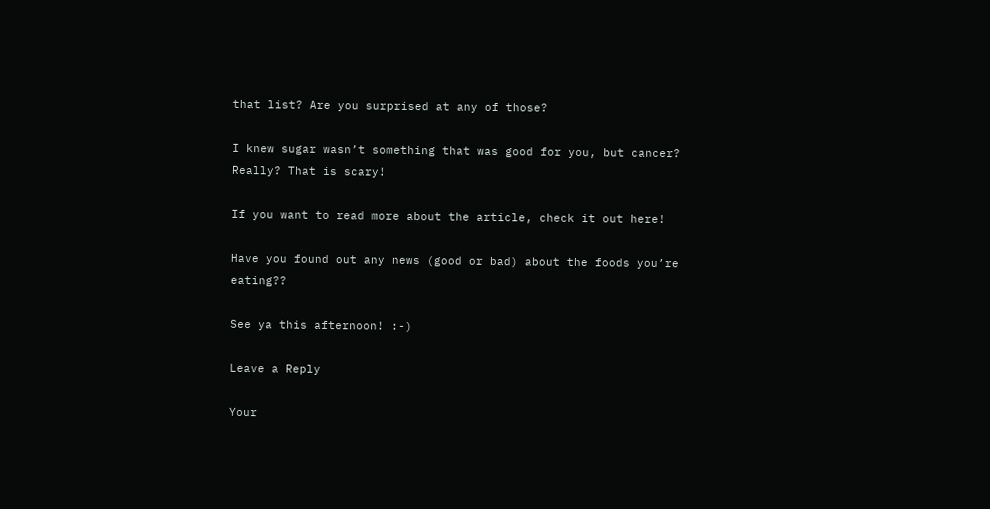that list? Are you surprised at any of those?

I knew sugar wasn’t something that was good for you, but cancer? Really? That is scary!

If you want to read more about the article, check it out here!

Have you found out any news (good or bad) about the foods you’re eating??

See ya this afternoon! :-)

Leave a Reply

Your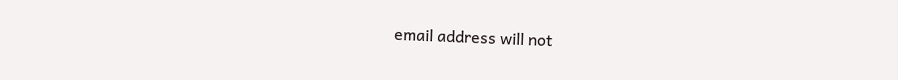email address will not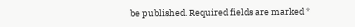be published. Required fields are marked *